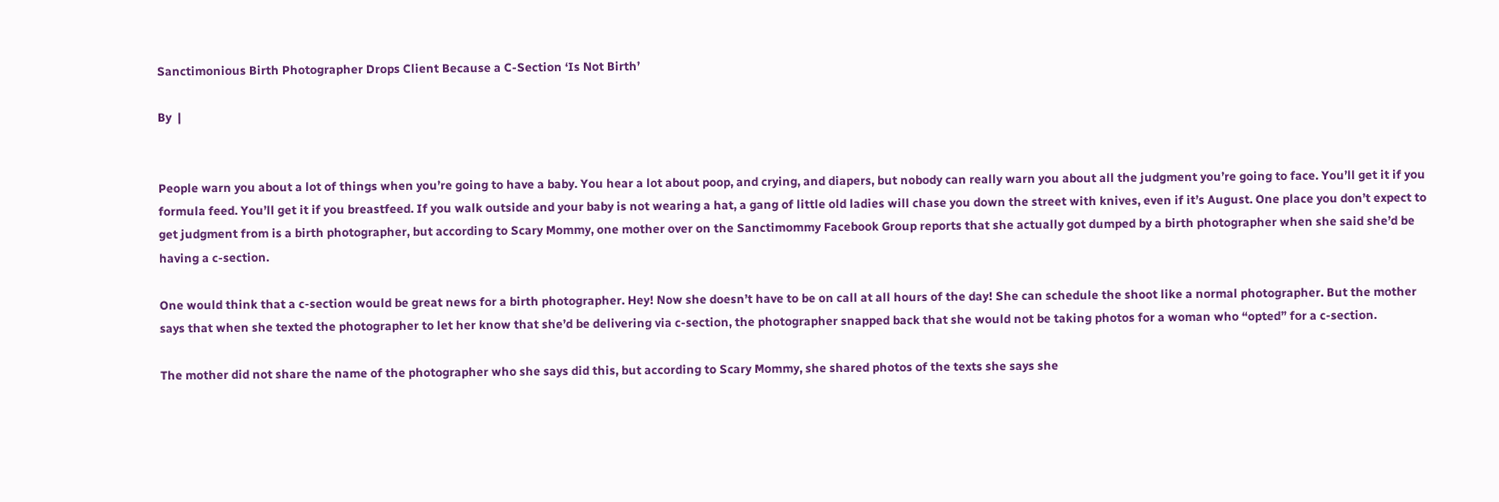Sanctimonious Birth Photographer Drops Client Because a C-Section ‘Is Not Birth’

By  |


People warn you about a lot of things when you’re going to have a baby. You hear a lot about poop, and crying, and diapers, but nobody can really warn you about all the judgment you’re going to face. You’ll get it if you formula feed. You’ll get it if you breastfeed. If you walk outside and your baby is not wearing a hat, a gang of little old ladies will chase you down the street with knives, even if it’s August. One place you don’t expect to get judgment from is a birth photographer, but according to Scary Mommy, one mother over on the Sanctimommy Facebook Group reports that she actually got dumped by a birth photographer when she said she’d be having a c-section.

One would think that a c-section would be great news for a birth photographer. Hey! Now she doesn’t have to be on call at all hours of the day! She can schedule the shoot like a normal photographer. But the mother says that when she texted the photographer to let her know that she’d be delivering via c-section, the photographer snapped back that she would not be taking photos for a woman who “opted” for a c-section.

The mother did not share the name of the photographer who she says did this, but according to Scary Mommy, she shared photos of the texts she says she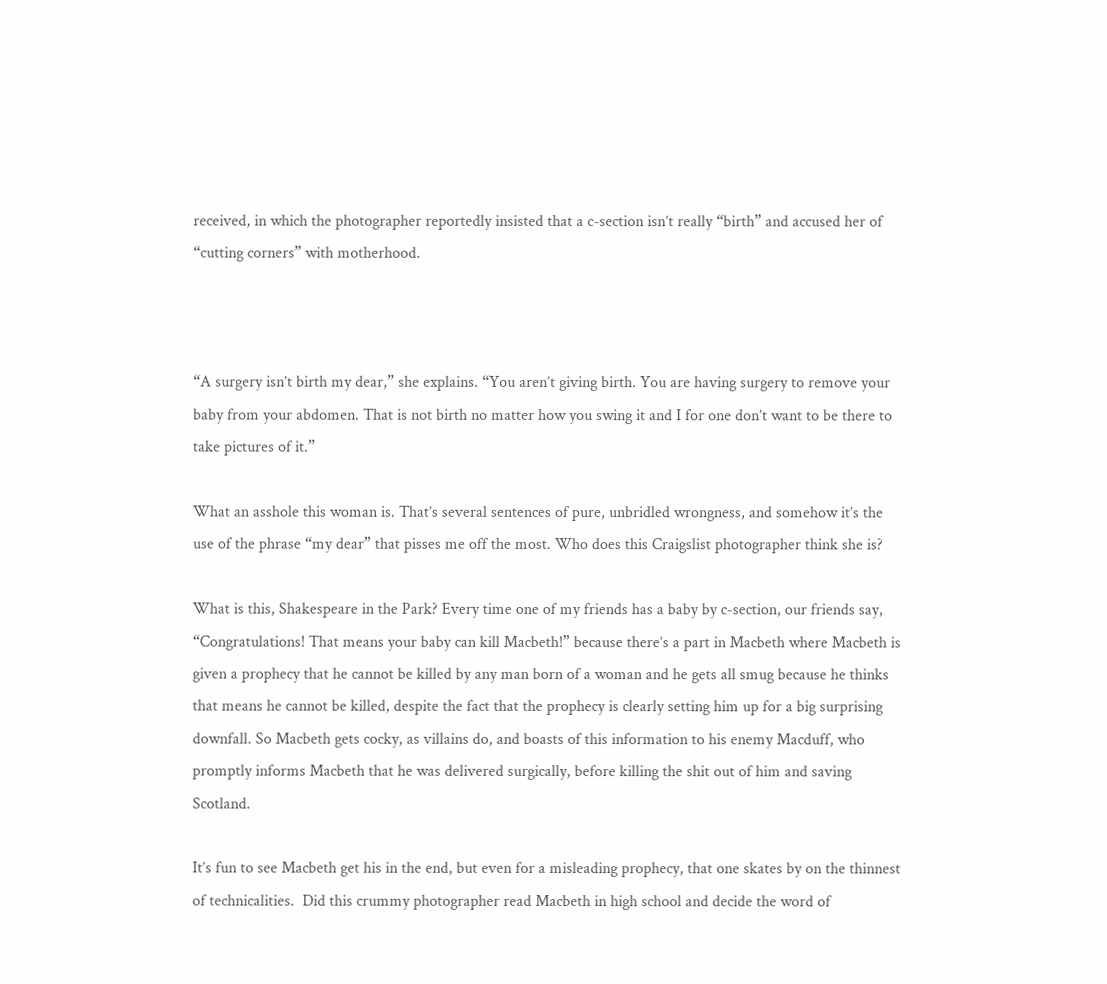received, in which the photographer reportedly insisted that a c-section isn’t really “birth” and accused her of “cutting corners” with motherhood.



“A surgery isn’t birth my dear,” she explains. “You aren’t giving birth. You are having surgery to remove your baby from your abdomen. That is not birth no matter how you swing it and I for one don’t want to be there to take pictures of it.”

What an asshole this woman is. That’s several sentences of pure, unbridled wrongness, and somehow it’s the use of the phrase “my dear” that pisses me off the most. Who does this Craigslist photographer think she is?

What is this, Shakespeare in the Park? Every time one of my friends has a baby by c-section, our friends say, “Congratulations! That means your baby can kill Macbeth!” because there’s a part in Macbeth where Macbeth is given a prophecy that he cannot be killed by any man born of a woman and he gets all smug because he thinks that means he cannot be killed, despite the fact that the prophecy is clearly setting him up for a big surprising downfall. So Macbeth gets cocky, as villains do, and boasts of this information to his enemy Macduff, who promptly informs Macbeth that he was delivered surgically, before killing the shit out of him and saving Scotland.

It’s fun to see Macbeth get his in the end, but even for a misleading prophecy, that one skates by on the thinnest of technicalities.  Did this crummy photographer read Macbeth in high school and decide the word of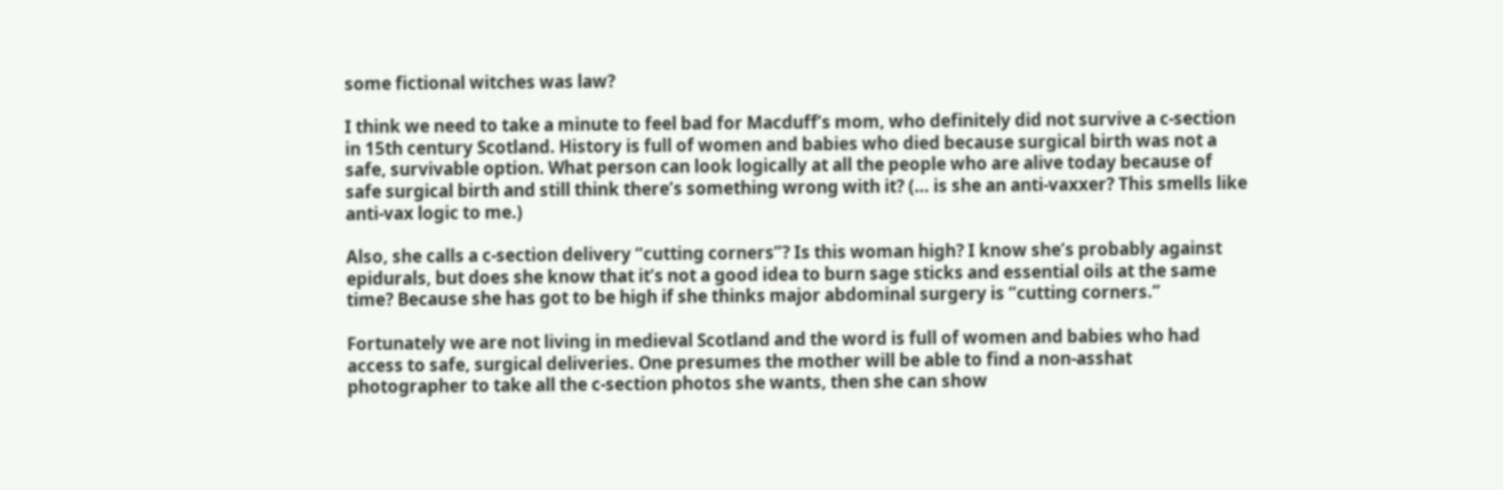some fictional witches was law?

I think we need to take a minute to feel bad for Macduff’s mom, who definitely did not survive a c-section in 15th century Scotland. History is full of women and babies who died because surgical birth was not a safe, survivable option. What person can look logically at all the people who are alive today because of safe surgical birth and still think there’s something wrong with it? (… is she an anti-vaxxer? This smells like anti-vax logic to me.)

Also, she calls a c-section delivery “cutting corners”? Is this woman high? I know she’s probably against epidurals, but does she know that it’s not a good idea to burn sage sticks and essential oils at the same time? Because she has got to be high if she thinks major abdominal surgery is “cutting corners.”

Fortunately we are not living in medieval Scotland and the word is full of women and babies who had access to safe, surgical deliveries. One presumes the mother will be able to find a non-asshat photographer to take all the c-section photos she wants, then she can show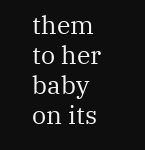them to her baby on its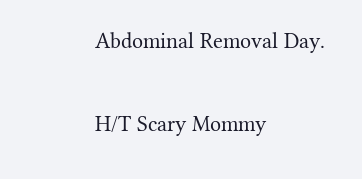Abdominal Removal Day.

H/T Scary Mommy